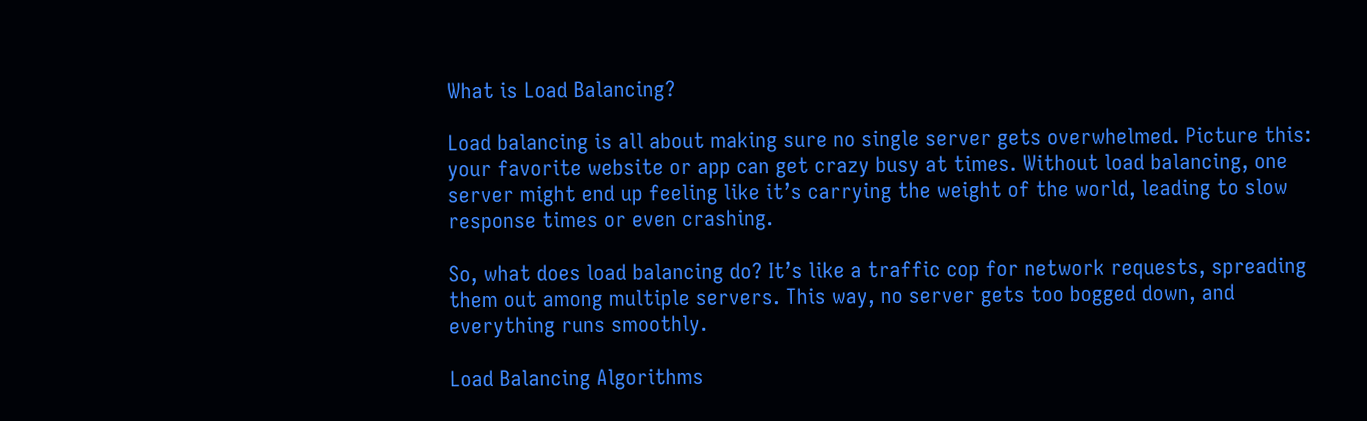What is Load Balancing?

Load balancing is all about making sure no single server gets overwhelmed. Picture this: your favorite website or app can get crazy busy at times. Without load balancing, one server might end up feeling like it’s carrying the weight of the world, leading to slow response times or even crashing.

So, what does load balancing do? It’s like a traffic cop for network requests, spreading them out among multiple servers. This way, no server gets too bogged down, and everything runs smoothly.

Load Balancing Algorithms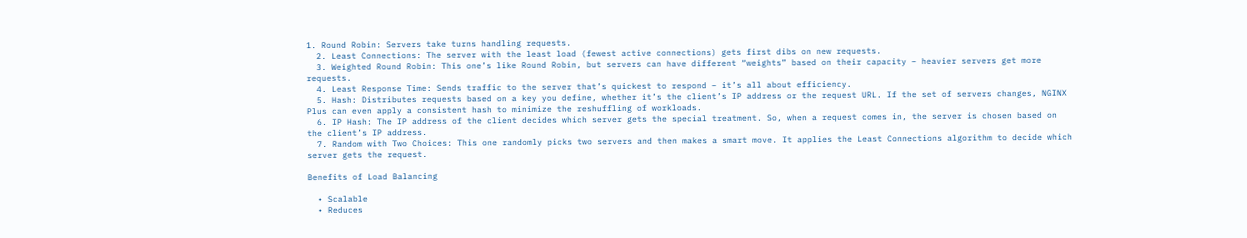1. Round Robin: Servers take turns handling requests.
  2. Least Connections: The server with the least load (fewest active connections) gets first dibs on new requests.
  3. Weighted Round Robin: This one’s like Round Robin, but servers can have different “weights” based on their capacity – heavier servers get more requests.
  4. Least Response Time: Sends traffic to the server that’s quickest to respond – it’s all about efficiency.
  5. Hash: Distributes requests based on a key you define, whether it’s the client’s IP address or the request URL. If the set of servers changes, NGINX Plus can even apply a consistent hash to minimize the reshuffling of workloads.
  6. IP Hash: The IP address of the client decides which server gets the special treatment. So, when a request comes in, the server is chosen based on the client’s IP address.
  7. Random with Two Choices: This one randomly picks two servers and then makes a smart move. It applies the Least Connections algorithm to decide which server gets the request.

Benefits of Load Balancing

  • Scalable
  • Reduces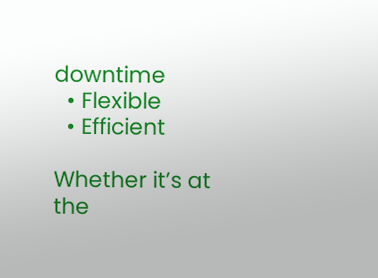downtime
  • Flexible
  • Efficient

Whether it’s at the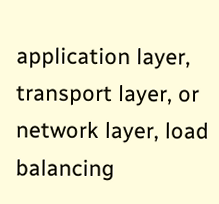application layer, transport layer, or network layer, load balancing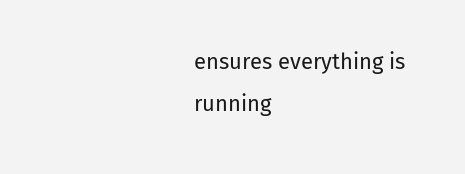ensures everything is running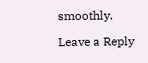smoothly.

Leave a Reply